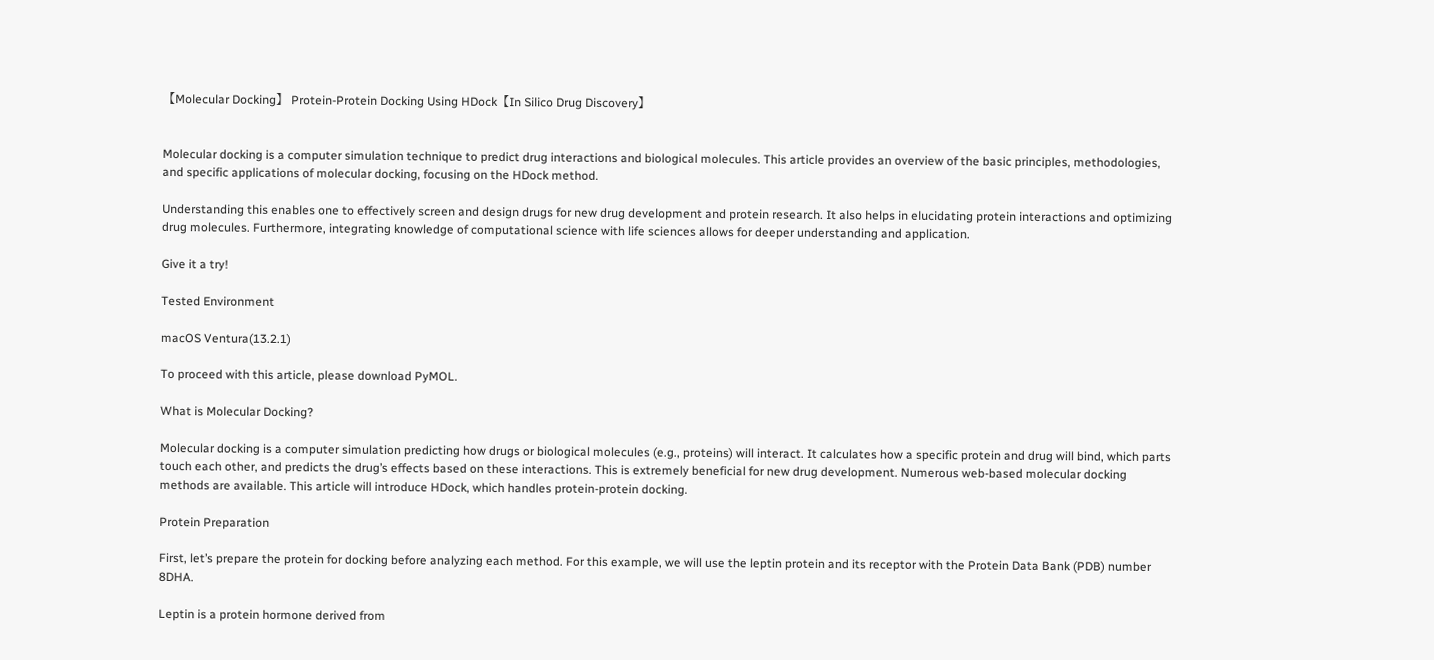【Molecular Docking】 Protein-Protein Docking Using HDock【In Silico Drug Discovery】


Molecular docking is a computer simulation technique to predict drug interactions and biological molecules. This article provides an overview of the basic principles, methodologies, and specific applications of molecular docking, focusing on the HDock method.

Understanding this enables one to effectively screen and design drugs for new drug development and protein research. It also helps in elucidating protein interactions and optimizing drug molecules. Furthermore, integrating knowledge of computational science with life sciences allows for deeper understanding and application.

Give it a try!

Tested Environment

macOS Ventura(13.2.1)

To proceed with this article, please download PyMOL.

What is Molecular Docking?

Molecular docking is a computer simulation predicting how drugs or biological molecules (e.g., proteins) will interact. It calculates how a specific protein and drug will bind, which parts touch each other, and predicts the drug’s effects based on these interactions. This is extremely beneficial for new drug development. Numerous web-based molecular docking methods are available. This article will introduce HDock, which handles protein-protein docking.

Protein Preparation

First, let’s prepare the protein for docking before analyzing each method. For this example, we will use the leptin protein and its receptor with the Protein Data Bank (PDB) number 8DHA.

Leptin is a protein hormone derived from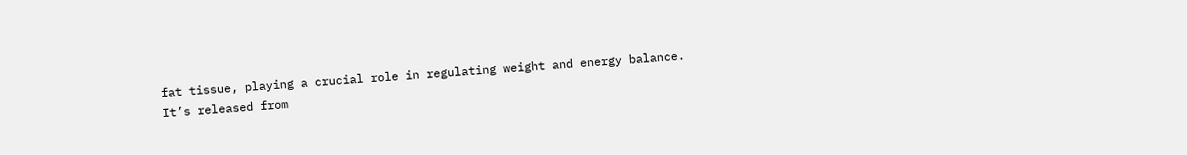fat tissue, playing a crucial role in regulating weight and energy balance. It’s released from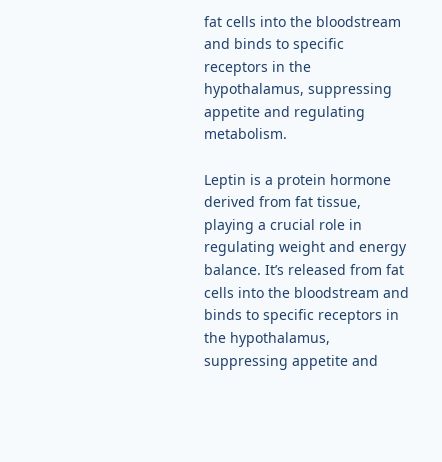fat cells into the bloodstream and binds to specific receptors in the hypothalamus, suppressing appetite and regulating metabolism.

Leptin is a protein hormone derived from fat tissue, playing a crucial role in regulating weight and energy balance. It’s released from fat cells into the bloodstream and binds to specific receptors in the hypothalamus, suppressing appetite and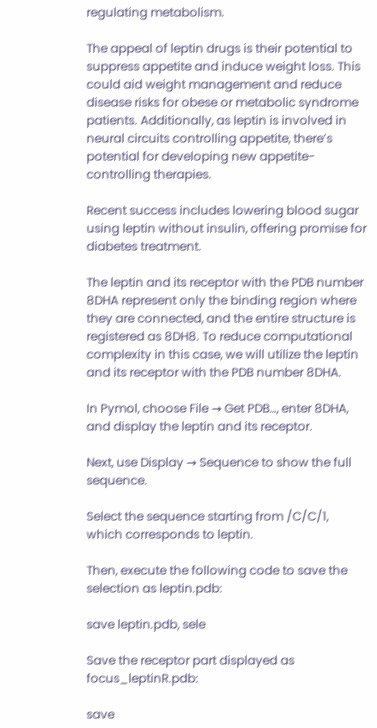regulating metabolism.

The appeal of leptin drugs is their potential to suppress appetite and induce weight loss. This could aid weight management and reduce disease risks for obese or metabolic syndrome patients. Additionally, as leptin is involved in neural circuits controlling appetite, there’s potential for developing new appetite-controlling therapies.

Recent success includes lowering blood sugar using leptin without insulin, offering promise for diabetes treatment.

The leptin and its receptor with the PDB number 8DHA represent only the binding region where they are connected, and the entire structure is registered as 8DH8. To reduce computational complexity in this case, we will utilize the leptin and its receptor with the PDB number 8DHA.

In Pymol, choose File → Get PDB…, enter 8DHA, and display the leptin and its receptor.

Next, use Display → Sequence to show the full sequence.

Select the sequence starting from /C/C/1, which corresponds to leptin.

Then, execute the following code to save the selection as leptin.pdb:

save leptin.pdb, sele

Save the receptor part displayed as focus_leptinR.pdb:

save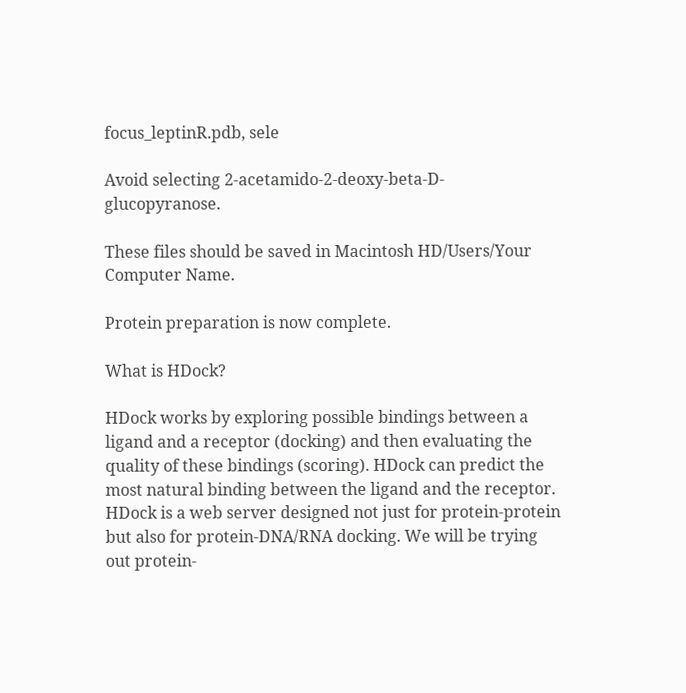focus_leptinR.pdb, sele

Avoid selecting 2-acetamido-2-deoxy-beta-D-glucopyranose.

These files should be saved in Macintosh HD/Users/Your Computer Name.

Protein preparation is now complete.

What is HDock?

HDock works by exploring possible bindings between a ligand and a receptor (docking) and then evaluating the quality of these bindings (scoring). HDock can predict the most natural binding between the ligand and the receptor. HDock is a web server designed not just for protein-protein but also for protein-DNA/RNA docking. We will be trying out protein-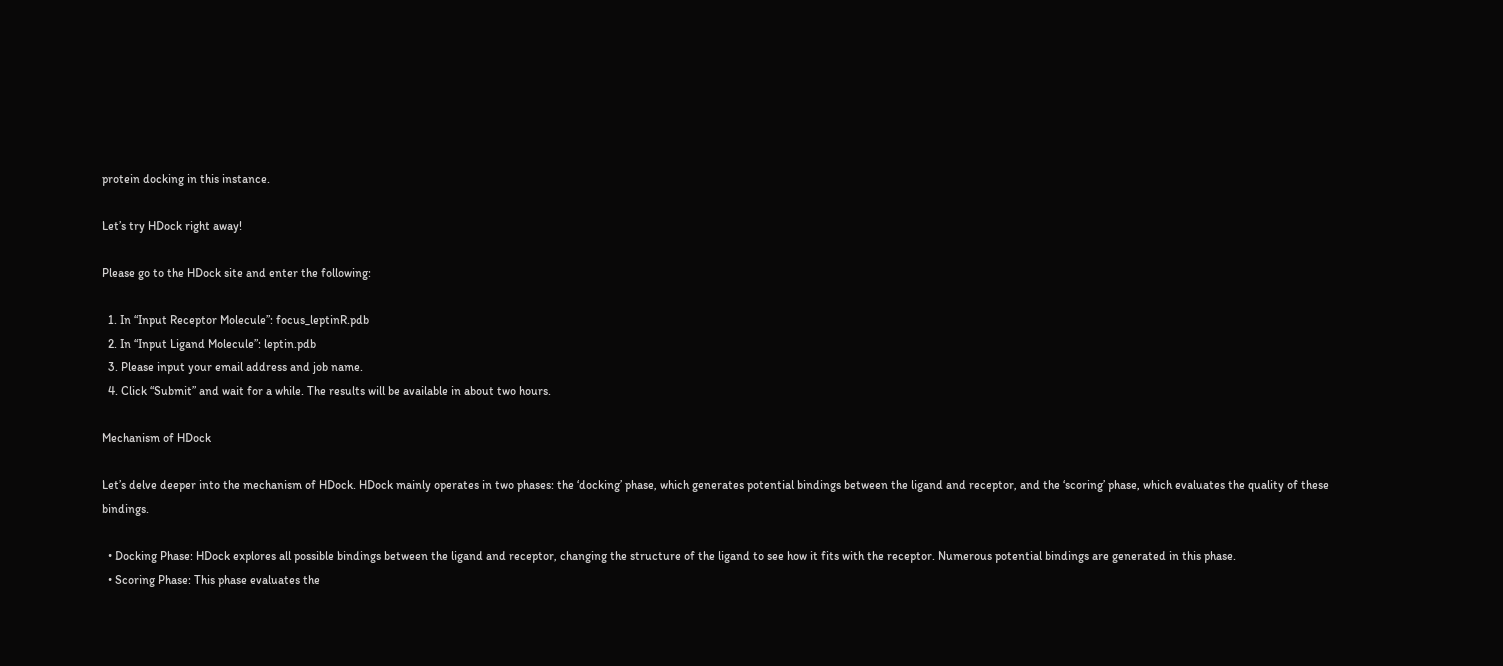protein docking in this instance.

Let’s try HDock right away!

Please go to the HDock site and enter the following:

  1. In “Input Receptor Molecule”: focus_leptinR.pdb
  2. In “Input Ligand Molecule”: leptin.pdb
  3. Please input your email address and job name.
  4. Click “Submit” and wait for a while. The results will be available in about two hours.

Mechanism of HDock

Let’s delve deeper into the mechanism of HDock. HDock mainly operates in two phases: the ‘docking’ phase, which generates potential bindings between the ligand and receptor, and the ‘scoring’ phase, which evaluates the quality of these bindings.

  • Docking Phase: HDock explores all possible bindings between the ligand and receptor, changing the structure of the ligand to see how it fits with the receptor. Numerous potential bindings are generated in this phase.
  • Scoring Phase: This phase evaluates the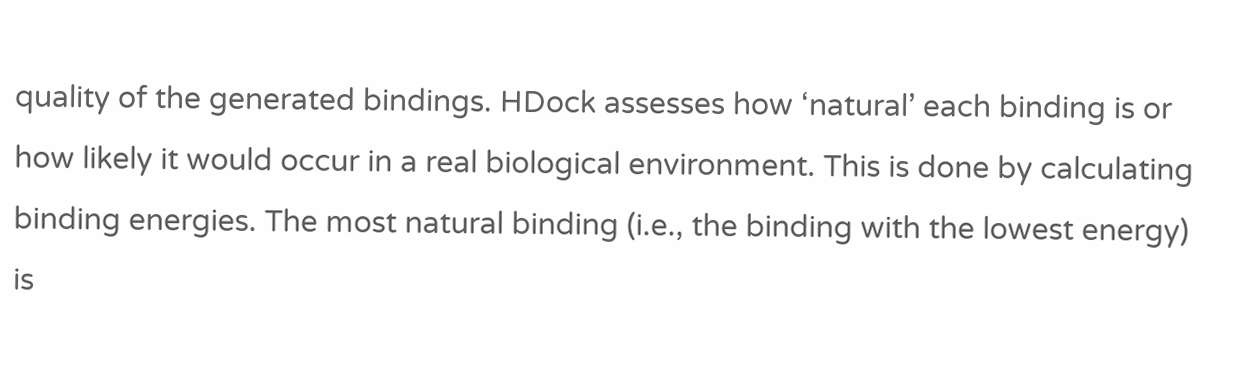quality of the generated bindings. HDock assesses how ‘natural’ each binding is or how likely it would occur in a real biological environment. This is done by calculating binding energies. The most natural binding (i.e., the binding with the lowest energy) is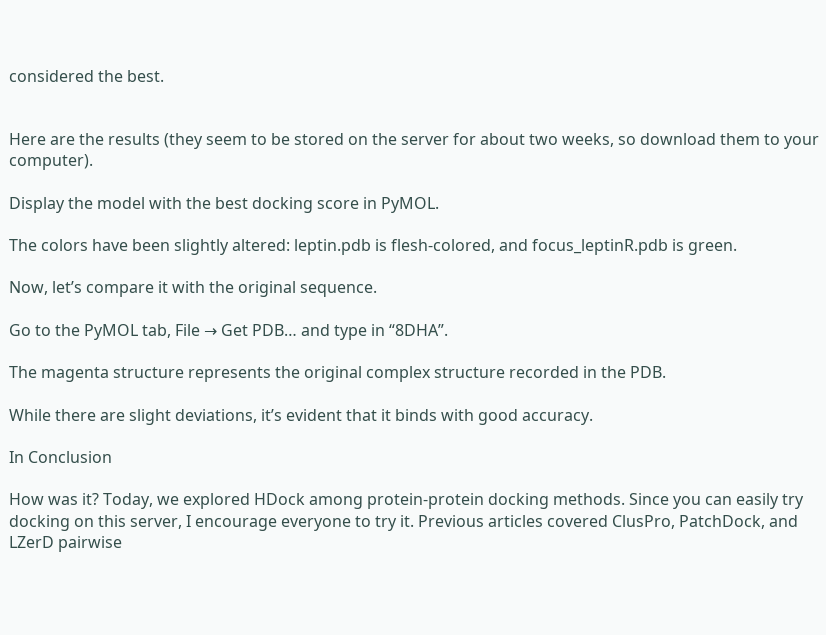considered the best.


Here are the results (they seem to be stored on the server for about two weeks, so download them to your computer).

Display the model with the best docking score in PyMOL.

The colors have been slightly altered: leptin.pdb is flesh-colored, and focus_leptinR.pdb is green.

Now, let’s compare it with the original sequence.

Go to the PyMOL tab, File → Get PDB… and type in “8DHA”.

The magenta structure represents the original complex structure recorded in the PDB.

While there are slight deviations, it’s evident that it binds with good accuracy.

In Conclusion

How was it? Today, we explored HDock among protein-protein docking methods. Since you can easily try docking on this server, I encourage everyone to try it. Previous articles covered ClusPro, PatchDock, and LZerD pairwise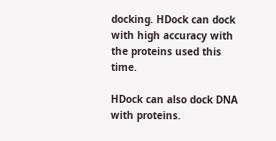docking. HDock can dock with high accuracy with the proteins used this time.

HDock can also dock DNA with proteins.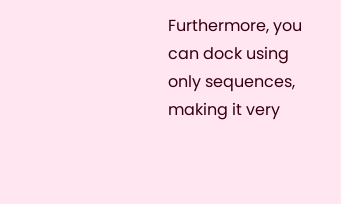Furthermore, you can dock using only sequences, making it very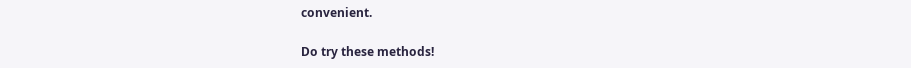convenient.

Do try these methods!